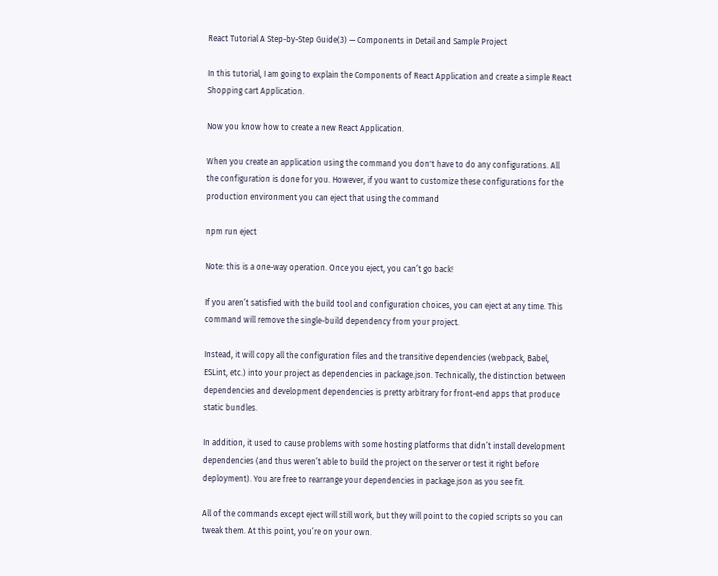React Tutorial A Step-by-Step Guide(3) — Components in Detail and Sample Project

In this tutorial, I am going to explain the Components of React Application and create a simple React Shopping cart Application.

Now you know how to create a new React Application.

When you create an application using the command you don't have to do any configurations. All the configuration is done for you. However, if you want to customize these configurations for the production environment you can eject that using the command

npm run eject

Note: this is a one-way operation. Once you eject, you can’t go back!

If you aren’t satisfied with the build tool and configuration choices, you can eject at any time. This command will remove the single-build dependency from your project.

Instead, it will copy all the configuration files and the transitive dependencies (webpack, Babel, ESLint, etc.) into your project as dependencies in package.json. Technically, the distinction between dependencies and development dependencies is pretty arbitrary for front-end apps that produce static bundles.

In addition, it used to cause problems with some hosting platforms that didn’t install development dependencies (and thus weren’t able to build the project on the server or test it right before deployment). You are free to rearrange your dependencies in package.json as you see fit.

All of the commands except eject will still work, but they will point to the copied scripts so you can tweak them. At this point, you’re on your own.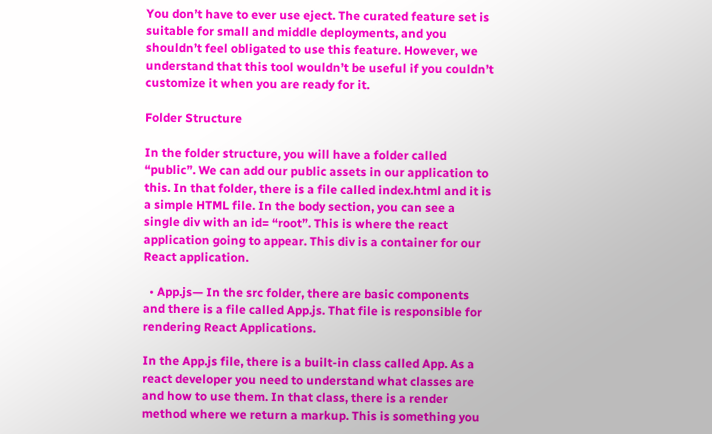You don’t have to ever use eject. The curated feature set is suitable for small and middle deployments, and you shouldn’t feel obligated to use this feature. However, we understand that this tool wouldn’t be useful if you couldn’t customize it when you are ready for it.

Folder Structure

In the folder structure, you will have a folder called “public”. We can add our public assets in our application to this. In that folder, there is a file called index.html and it is a simple HTML file. In the body section, you can see a single div with an id= “root”. This is where the react application going to appear. This div is a container for our React application.

  • App.js— In the src folder, there are basic components and there is a file called App.js. That file is responsible for rendering React Applications.

In the App.js file, there is a built-in class called App. As a react developer you need to understand what classes are and how to use them. In that class, there is a render method where we return a markup. This is something you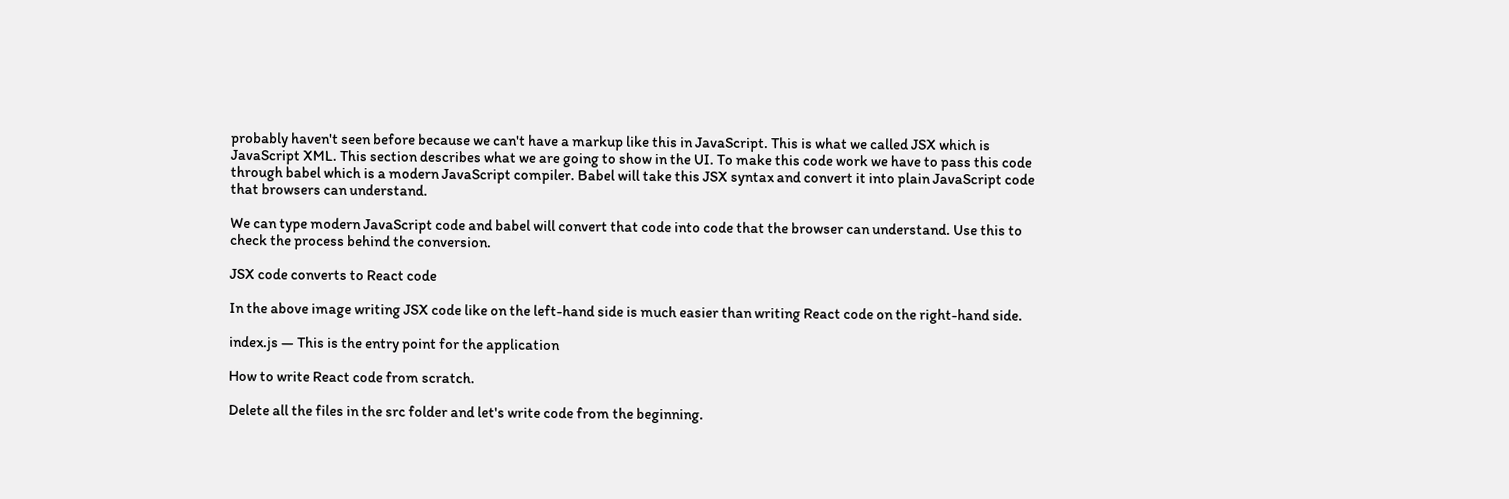probably haven't seen before because we can't have a markup like this in JavaScript. This is what we called JSX which is JavaScript XML. This section describes what we are going to show in the UI. To make this code work we have to pass this code through babel which is a modern JavaScript compiler. Babel will take this JSX syntax and convert it into plain JavaScript code that browsers can understand.

We can type modern JavaScript code and babel will convert that code into code that the browser can understand. Use this to check the process behind the conversion.

JSX code converts to React code

In the above image writing JSX code like on the left-hand side is much easier than writing React code on the right-hand side.

index.js — This is the entry point for the application

How to write React code from scratch.

Delete all the files in the src folder and let's write code from the beginning.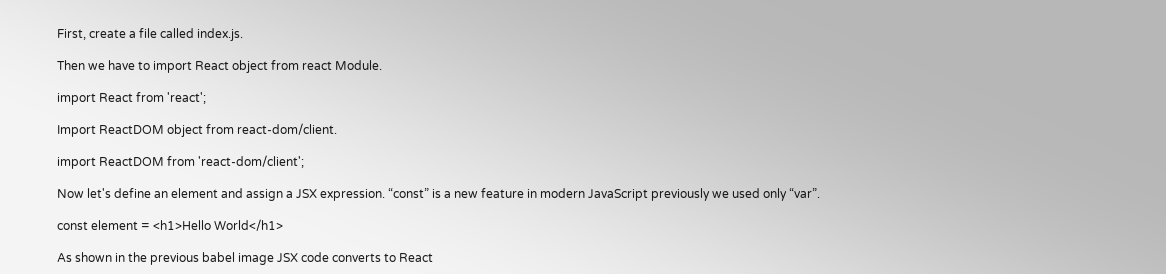First, create a file called index.js.

Then we have to import React object from react Module.

import React from 'react';

Import ReactDOM object from react-dom/client.

import ReactDOM from 'react-dom/client';

Now let's define an element and assign a JSX expression. “const” is a new feature in modern JavaScript previously we used only “var”.

const element = <h1>Hello World</h1>

As shown in the previous babel image JSX code converts to React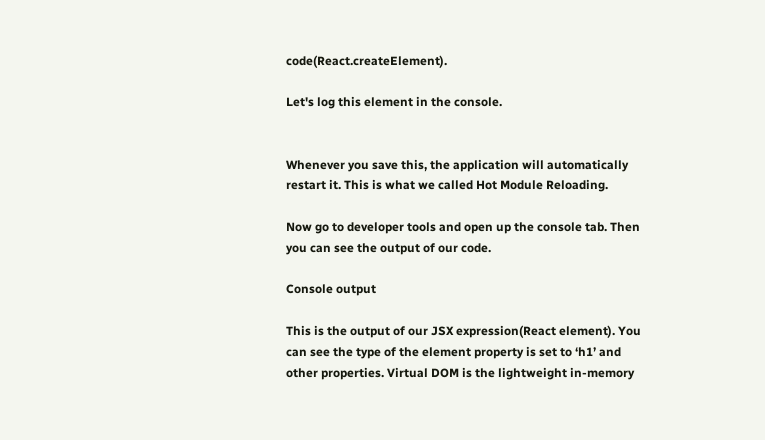code(React.createElement).

Let's log this element in the console.


Whenever you save this, the application will automatically restart it. This is what we called Hot Module Reloading.

Now go to developer tools and open up the console tab. Then you can see the output of our code.

Console output

This is the output of our JSX expression(React element). You can see the type of the element property is set to ‘h1’ and other properties. Virtual DOM is the lightweight in-memory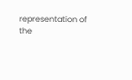representation of the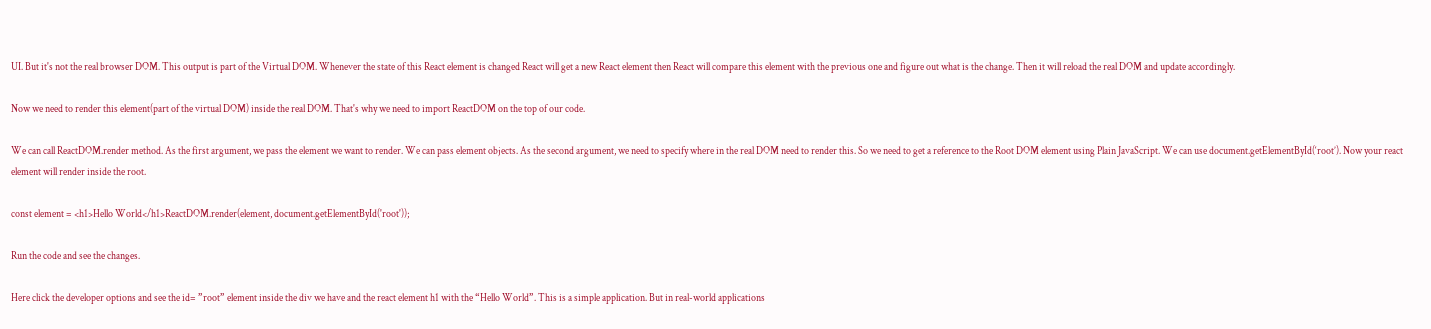UI. But it's not the real browser DOM. This output is part of the Virtual DOM. Whenever the state of this React element is changed React will get a new React element then React will compare this element with the previous one and figure out what is the change. Then it will reload the real DOM and update accordingly.

Now we need to render this element(part of the virtual DOM) inside the real DOM. That's why we need to import ReactDOM on the top of our code.

We can call ReactDOM.render method. As the first argument, we pass the element we want to render. We can pass element objects. As the second argument, we need to specify where in the real DOM need to render this. So we need to get a reference to the Root DOM element using Plain JavaScript. We can use document.getElementById(‘root’). Now your react element will render inside the root.

const element = <h1>Hello World</h1>ReactDOM.render(element, document.getElementById('root'));

Run the code and see the changes.

Here click the developer options and see the id= ”root” element inside the div we have and the react element h1 with the “Hello World”. This is a simple application. But in real-world applications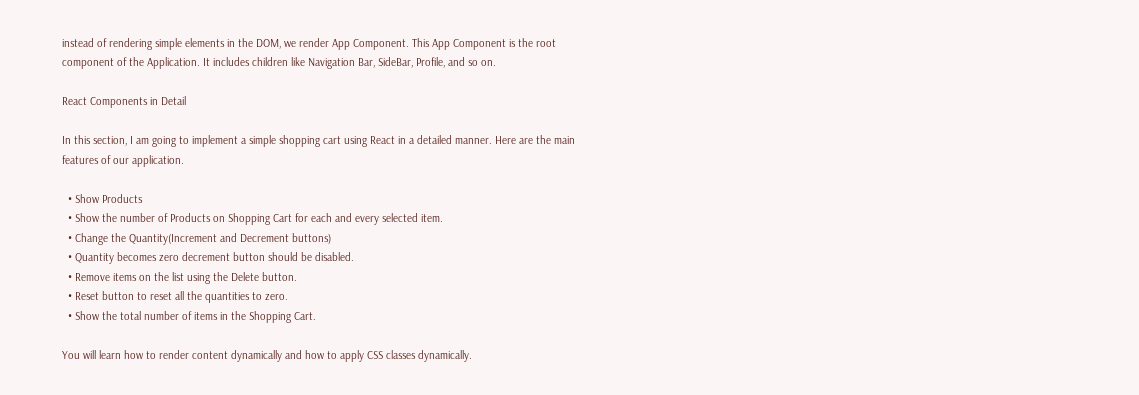instead of rendering simple elements in the DOM, we render App Component. This App Component is the root component of the Application. It includes children like Navigation Bar, SideBar, Profile, and so on.

React Components in Detail

In this section, I am going to implement a simple shopping cart using React in a detailed manner. Here are the main features of our application.

  • Show Products
  • Show the number of Products on Shopping Cart for each and every selected item.
  • Change the Quantity(Increment and Decrement buttons)
  • Quantity becomes zero decrement button should be disabled.
  • Remove items on the list using the Delete button.
  • Reset button to reset all the quantities to zero.
  • Show the total number of items in the Shopping Cart.

You will learn how to render content dynamically and how to apply CSS classes dynamically.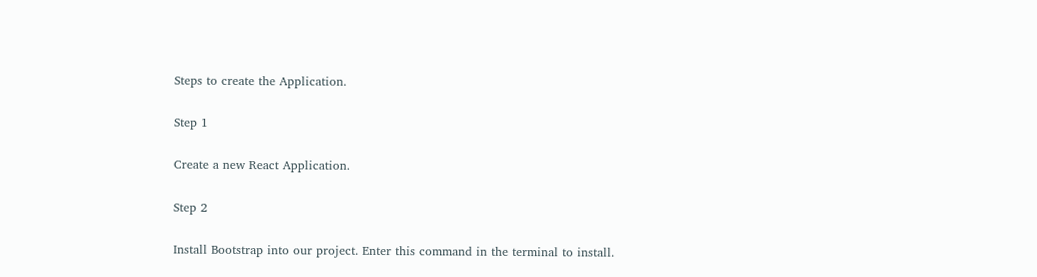Steps to create the Application.

Step 1

Create a new React Application.

Step 2

Install Bootstrap into our project. Enter this command in the terminal to install.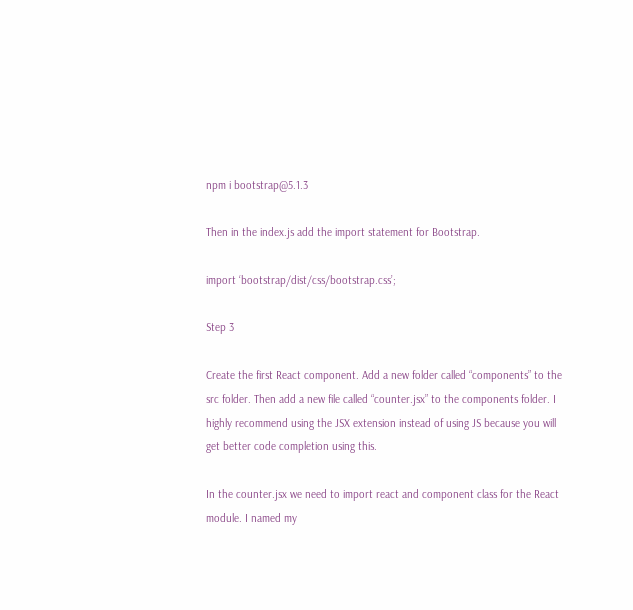npm i bootstrap@5.1.3

Then in the index.js add the import statement for Bootstrap.

import ‘bootstrap/dist/css/bootstrap.css’;

Step 3

Create the first React component. Add a new folder called “components” to the src folder. Then add a new file called “counter.jsx” to the components folder. I highly recommend using the JSX extension instead of using JS because you will get better code completion using this.

In the counter.jsx we need to import react and component class for the React module. I named my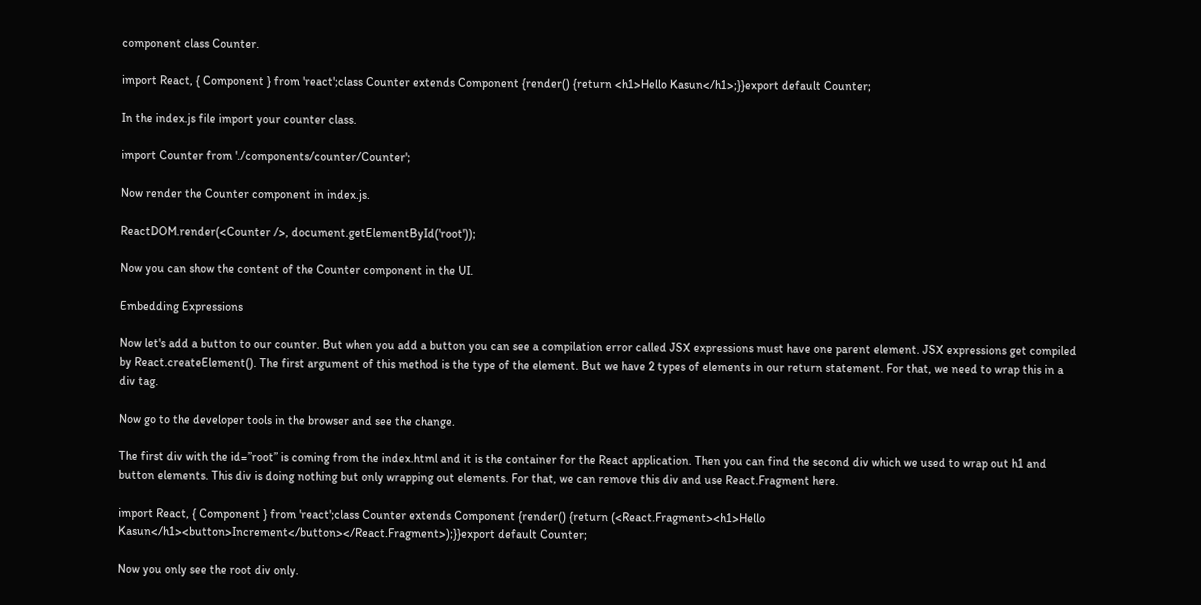component class Counter.

import React, { Component } from 'react';class Counter extends Component {render() {return <h1>Hello Kasun</h1>;}}export default Counter;

In the index.js file import your counter class.

import Counter from './components/counter/Counter';

Now render the Counter component in index.js.

ReactDOM.render(<Counter />, document.getElementById('root'));

Now you can show the content of the Counter component in the UI.

Embedding Expressions

Now let's add a button to our counter. But when you add a button you can see a compilation error called JSX expressions must have one parent element. JSX expressions get compiled by React.createElement(). The first argument of this method is the type of the element. But we have 2 types of elements in our return statement. For that, we need to wrap this in a div tag.

Now go to the developer tools in the browser and see the change.

The first div with the id=”root” is coming from the index.html and it is the container for the React application. Then you can find the second div which we used to wrap out h1 and button elements. This div is doing nothing but only wrapping out elements. For that, we can remove this div and use React.Fragment here.

import React, { Component } from 'react';class Counter extends Component {render() {return (<React.Fragment><h1>Hello Kasun</h1><button>Increment</button></React.Fragment>);}}export default Counter;

Now you only see the root div only.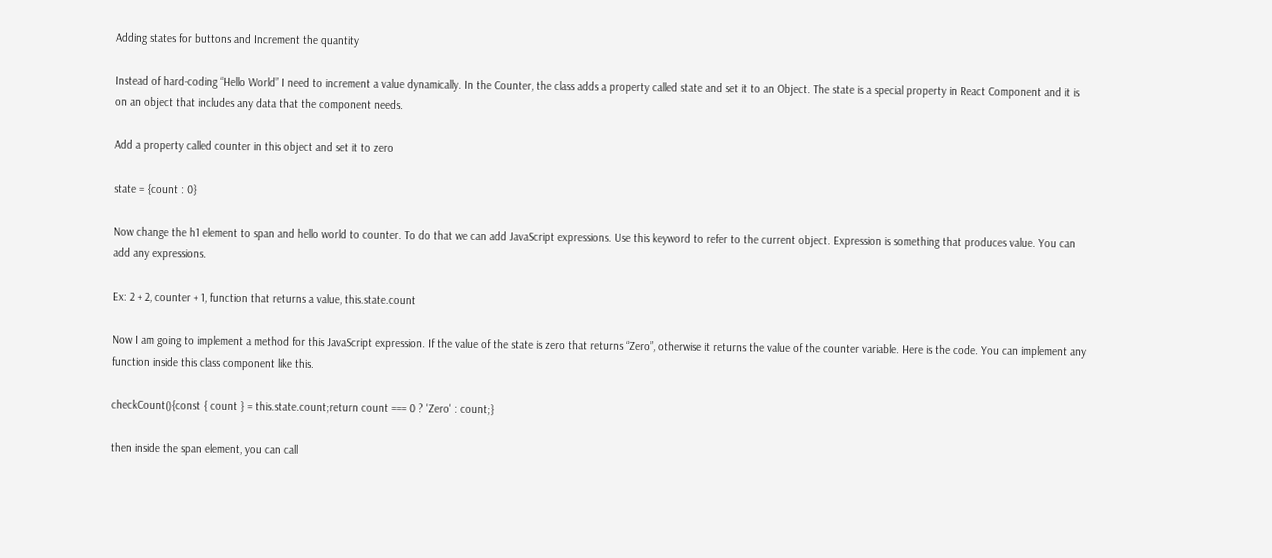Adding states for buttons and Increment the quantity

Instead of hard-coding “Hello World” I need to increment a value dynamically. In the Counter, the class adds a property called state and set it to an Object. The state is a special property in React Component and it is on an object that includes any data that the component needs.

Add a property called counter in this object and set it to zero

state = {count : 0}

Now change the h1 element to span and hello world to counter. To do that we can add JavaScript expressions. Use this keyword to refer to the current object. Expression is something that produces value. You can add any expressions.

Ex: 2 + 2, counter + 1, function that returns a value, this.state.count

Now I am going to implement a method for this JavaScript expression. If the value of the state is zero that returns “Zero”, otherwise it returns the value of the counter variable. Here is the code. You can implement any function inside this class component like this.

checkCount(){const { count } = this.state.count;return count === 0 ? 'Zero' : count;}

then inside the span element, you can call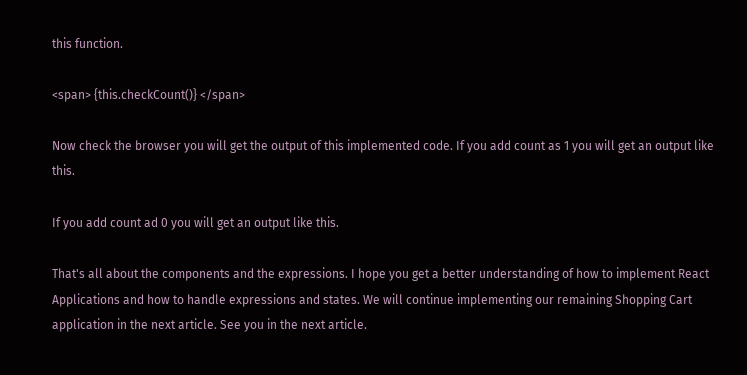this function.

<span> {this.checkCount()} </span>

Now check the browser you will get the output of this implemented code. If you add count as 1 you will get an output like this.

If you add count ad 0 you will get an output like this.

That's all about the components and the expressions. I hope you get a better understanding of how to implement React Applications and how to handle expressions and states. We will continue implementing our remaining Shopping Cart application in the next article. See you in the next article.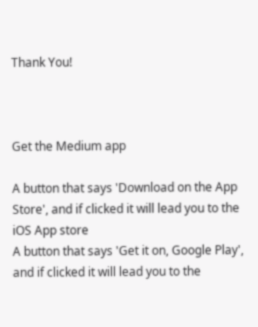Thank You!



Get the Medium app

A button that says 'Download on the App Store', and if clicked it will lead you to the iOS App store
A button that says 'Get it on, Google Play', and if clicked it will lead you to the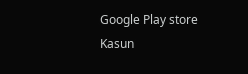Google Play store
Kasun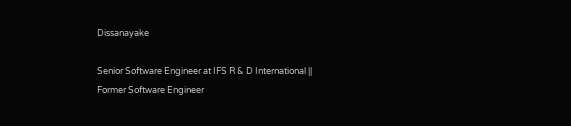Dissanayake

Senior Software Engineer at IFS R & D International || Former Software Engineer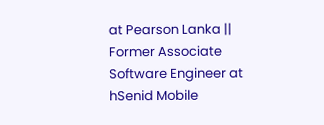at Pearson Lanka || Former Associate Software Engineer at hSenid Mobile